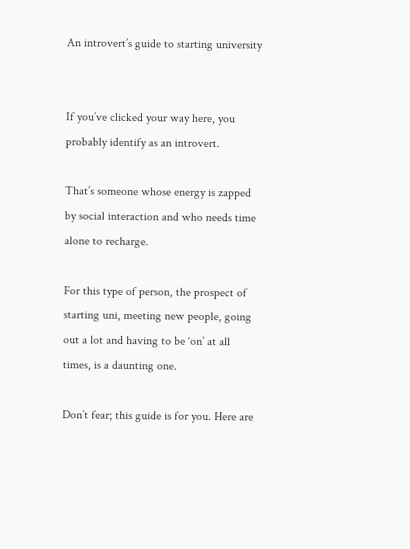An introvert’s guide to starting university


If you’ve clicked your way here, you probably identify as an introvert.

That’s someone whose energy is zapped by social interaction and who needs time alone to recharge.

For this type of person, the prospect of starting uni, meeting new people, going out a lot and having to be ‘on’ at all times, is a daunting one.

Don’t fear; this guide is for you. Here are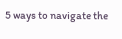5 ways to navigate the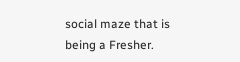social maze that is being a Fresher.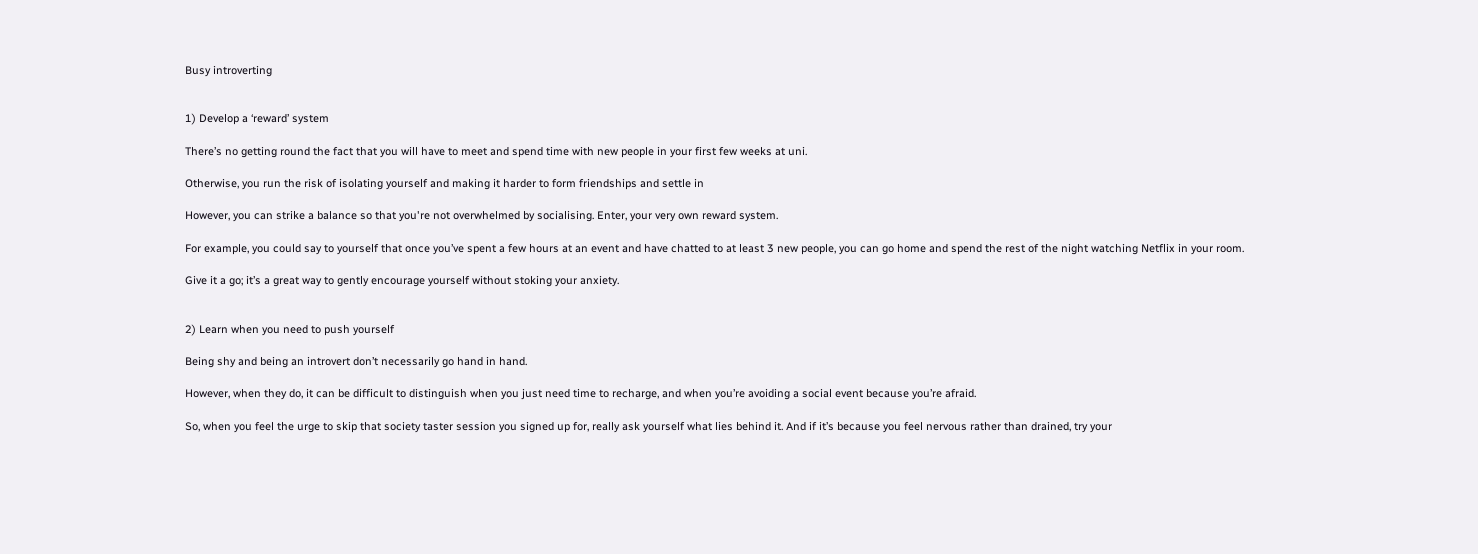Busy introverting


1) Develop a ‘reward’ system

There’s no getting round the fact that you will have to meet and spend time with new people in your first few weeks at uni.

Otherwise, you run the risk of isolating yourself and making it harder to form friendships and settle in

However, you can strike a balance so that you're not overwhelmed by socialising. Enter, your very own reward system.

For example, you could say to yourself that once you’ve spent a few hours at an event and have chatted to at least 3 new people, you can go home and spend the rest of the night watching Netflix in your room.

Give it a go; it’s a great way to gently encourage yourself without stoking your anxiety.


2) Learn when you need to push yourself

Being shy and being an introvert don’t necessarily go hand in hand.

However, when they do, it can be difficult to distinguish when you just need time to recharge, and when you’re avoiding a social event because you’re afraid.

So, when you feel the urge to skip that society taster session you signed up for, really ask yourself what lies behind it. And if it’s because you feel nervous rather than drained, try your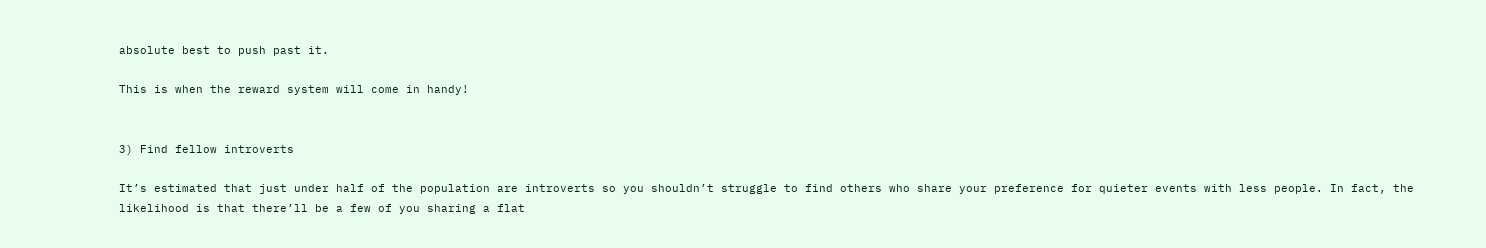absolute best to push past it.

This is when the reward system will come in handy!


3) Find fellow introverts

It’s estimated that just under half of the population are introverts so you shouldn’t struggle to find others who share your preference for quieter events with less people. In fact, the likelihood is that there’ll be a few of you sharing a flat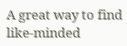A great way to find like-minded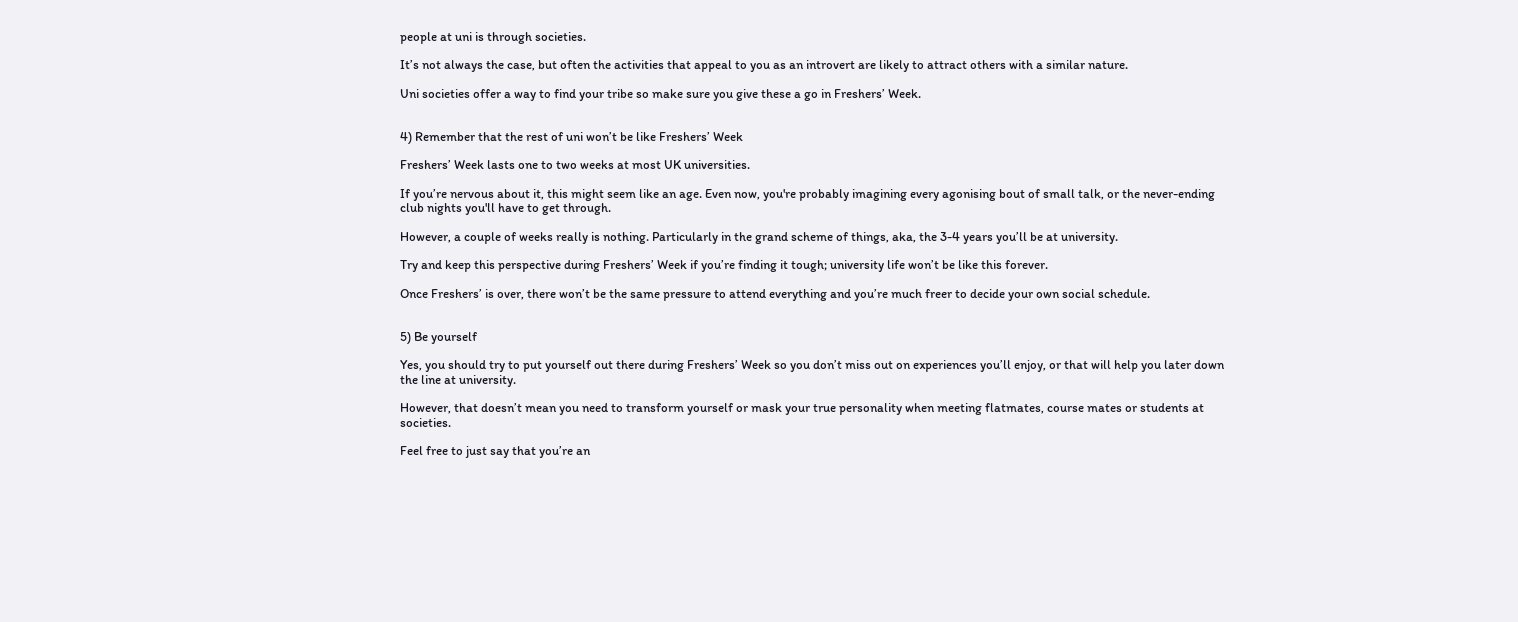people at uni is through societies.

It’s not always the case, but often the activities that appeal to you as an introvert are likely to attract others with a similar nature.

Uni societies offer a way to find your tribe so make sure you give these a go in Freshers’ Week.


4) Remember that the rest of uni won’t be like Freshers’ Week

Freshers’ Week lasts one to two weeks at most UK universities.

If you’re nervous about it, this might seem like an age. Even now, you're probably imagining every agonising bout of small talk, or the never-ending club nights you'll have to get through.

However, a couple of weeks really is nothing. Particularly in the grand scheme of things, aka, the 3-4 years you’ll be at university.

Try and keep this perspective during Freshers’ Week if you’re finding it tough; university life won’t be like this forever.

Once Freshers’ is over, there won’t be the same pressure to attend everything and you’re much freer to decide your own social schedule.


5) Be yourself

Yes, you should try to put yourself out there during Freshers’ Week so you don’t miss out on experiences you’ll enjoy, or that will help you later down the line at university.

However, that doesn’t mean you need to transform yourself or mask your true personality when meeting flatmates, course mates or students at societies.

Feel free to just say that you’re an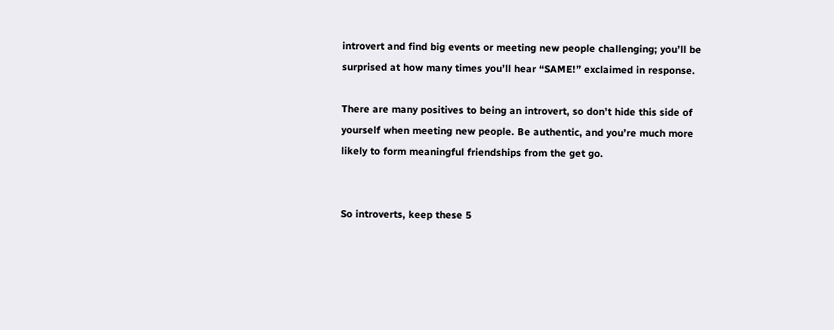introvert and find big events or meeting new people challenging; you’ll be surprised at how many times you’ll hear “SAME!” exclaimed in response.

There are many positives to being an introvert, so don’t hide this side of yourself when meeting new people. Be authentic, and you’re much more likely to form meaningful friendships from the get go.


So introverts, keep these 5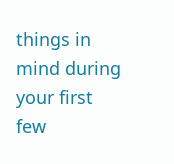things in mind during your first few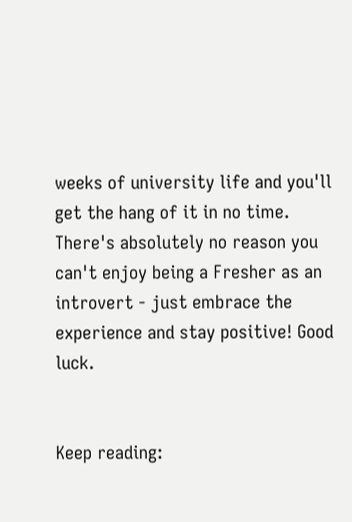weeks of university life and you'll get the hang of it in no time. There's absolutely no reason you can't enjoy being a Fresher as an introvert - just embrace the experience and stay positive! Good luck.


Keep reading: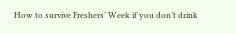How to survive Freshers’ Week if you don’t drink